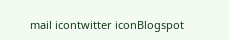mail icontwitter iconBlogspot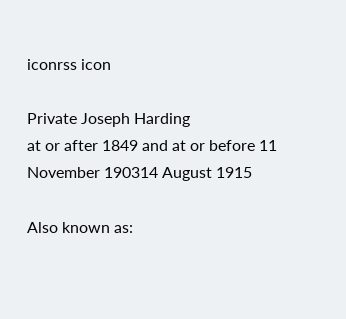iconrss icon

Private Joseph Harding
at or after 1849 and at or before 11 November 190314 August 1915

Also known as: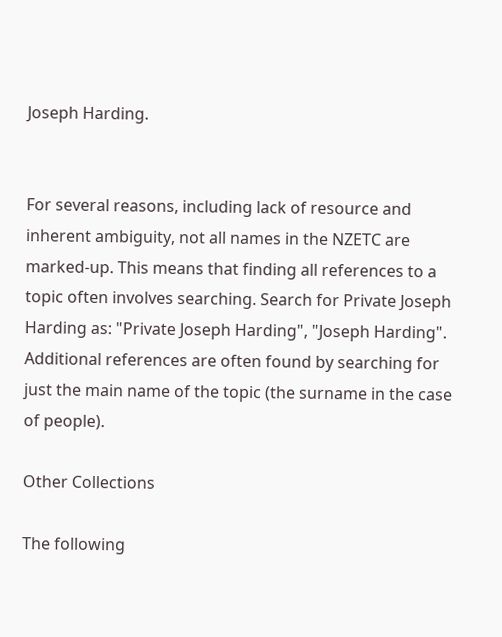Joseph Harding.


For several reasons, including lack of resource and inherent ambiguity, not all names in the NZETC are marked-up. This means that finding all references to a topic often involves searching. Search for Private Joseph Harding as: "Private Joseph Harding", "Joseph Harding". Additional references are often found by searching for just the main name of the topic (the surname in the case of people).

Other Collections

The following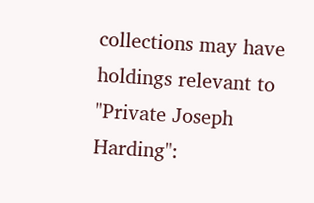collections may have holdings relevant to "Private Joseph Harding":